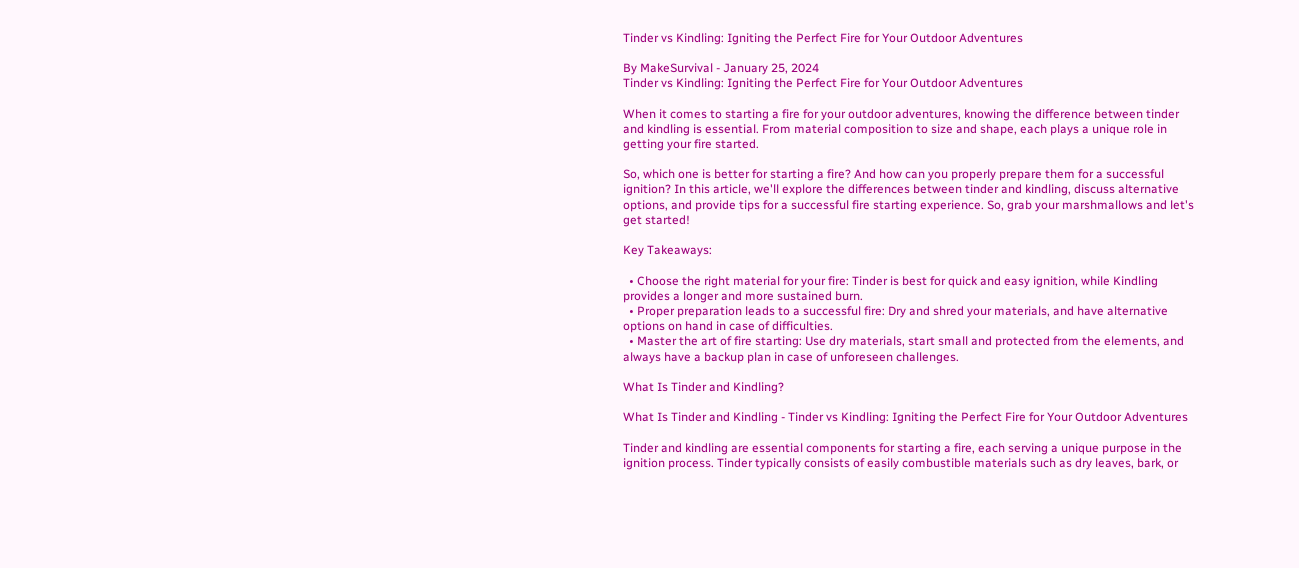Tinder vs Kindling: Igniting the Perfect Fire for Your Outdoor Adventures

By MakeSurvival - January 25, 2024
Tinder vs Kindling: Igniting the Perfect Fire for Your Outdoor Adventures

When it comes to starting a fire for your outdoor adventures, knowing the difference between tinder and kindling is essential. From material composition to size and shape, each plays a unique role in getting your fire started.

So, which one is better for starting a fire? And how can you properly prepare them for a successful ignition? In this article, we'll explore the differences between tinder and kindling, discuss alternative options, and provide tips for a successful fire starting experience. So, grab your marshmallows and let's get started!

Key Takeaways:

  • Choose the right material for your fire: Tinder is best for quick and easy ignition, while Kindling provides a longer and more sustained burn.
  • Proper preparation leads to a successful fire: Dry and shred your materials, and have alternative options on hand in case of difficulties.
  • Master the art of fire starting: Use dry materials, start small and protected from the elements, and always have a backup plan in case of unforeseen challenges.

What Is Tinder and Kindling?

What Is Tinder and Kindling - Tinder vs Kindling: Igniting the Perfect Fire for Your Outdoor Adventures

Tinder and kindling are essential components for starting a fire, each serving a unique purpose in the ignition process. Tinder typically consists of easily combustible materials such as dry leaves, bark, or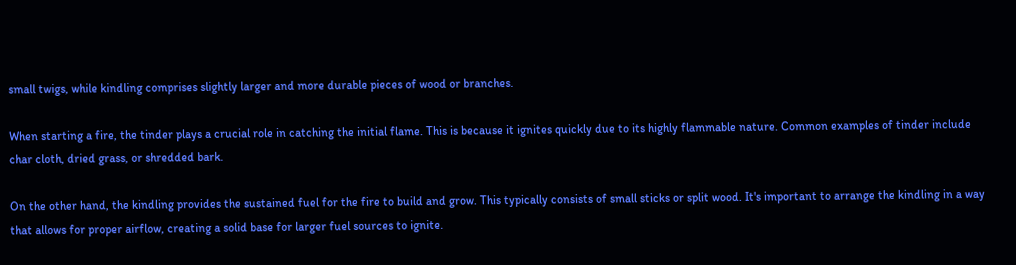small twigs, while kindling comprises slightly larger and more durable pieces of wood or branches.

When starting a fire, the tinder plays a crucial role in catching the initial flame. This is because it ignites quickly due to its highly flammable nature. Common examples of tinder include char cloth, dried grass, or shredded bark.

On the other hand, the kindling provides the sustained fuel for the fire to build and grow. This typically consists of small sticks or split wood. It's important to arrange the kindling in a way that allows for proper airflow, creating a solid base for larger fuel sources to ignite.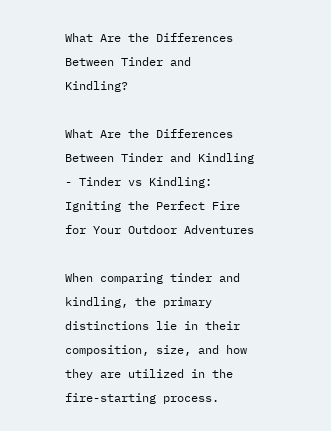What Are the Differences Between Tinder and Kindling?

What Are the Differences Between Tinder and Kindling - Tinder vs Kindling: Igniting the Perfect Fire for Your Outdoor Adventures

When comparing tinder and kindling, the primary distinctions lie in their composition, size, and how they are utilized in the fire-starting process.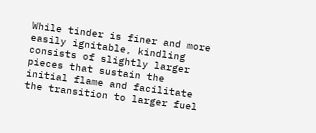While tinder is finer and more easily ignitable, kindling consists of slightly larger pieces that sustain the initial flame and facilitate the transition to larger fuel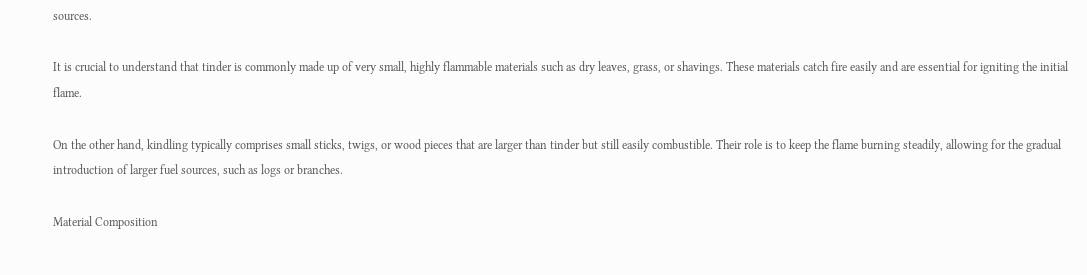sources.

It is crucial to understand that tinder is commonly made up of very small, highly flammable materials such as dry leaves, grass, or shavings. These materials catch fire easily and are essential for igniting the initial flame.

On the other hand, kindling typically comprises small sticks, twigs, or wood pieces that are larger than tinder but still easily combustible. Their role is to keep the flame burning steadily, allowing for the gradual introduction of larger fuel sources, such as logs or branches.

Material Composition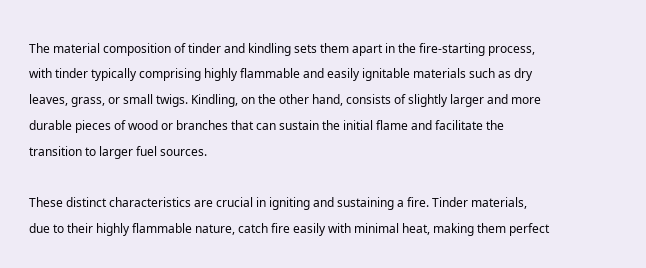The material composition of tinder and kindling sets them apart in the fire-starting process, with tinder typically comprising highly flammable and easily ignitable materials such as dry leaves, grass, or small twigs. Kindling, on the other hand, consists of slightly larger and more durable pieces of wood or branches that can sustain the initial flame and facilitate the transition to larger fuel sources.

These distinct characteristics are crucial in igniting and sustaining a fire. Tinder materials, due to their highly flammable nature, catch fire easily with minimal heat, making them perfect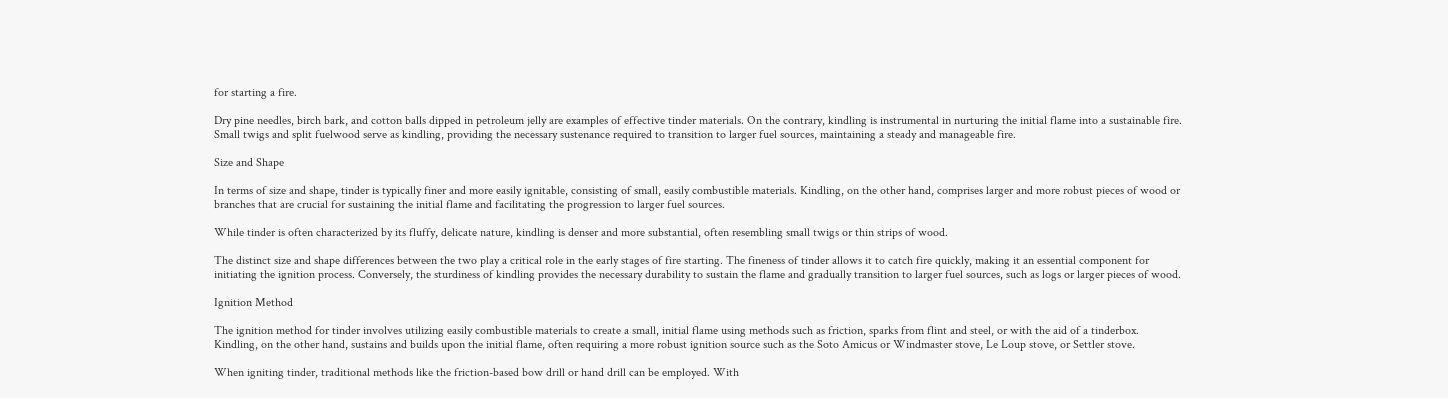for starting a fire.

Dry pine needles, birch bark, and cotton balls dipped in petroleum jelly are examples of effective tinder materials. On the contrary, kindling is instrumental in nurturing the initial flame into a sustainable fire. Small twigs and split fuelwood serve as kindling, providing the necessary sustenance required to transition to larger fuel sources, maintaining a steady and manageable fire.

Size and Shape

In terms of size and shape, tinder is typically finer and more easily ignitable, consisting of small, easily combustible materials. Kindling, on the other hand, comprises larger and more robust pieces of wood or branches that are crucial for sustaining the initial flame and facilitating the progression to larger fuel sources.

While tinder is often characterized by its fluffy, delicate nature, kindling is denser and more substantial, often resembling small twigs or thin strips of wood.

The distinct size and shape differences between the two play a critical role in the early stages of fire starting. The fineness of tinder allows it to catch fire quickly, making it an essential component for initiating the ignition process. Conversely, the sturdiness of kindling provides the necessary durability to sustain the flame and gradually transition to larger fuel sources, such as logs or larger pieces of wood.

Ignition Method

The ignition method for tinder involves utilizing easily combustible materials to create a small, initial flame using methods such as friction, sparks from flint and steel, or with the aid of a tinderbox. Kindling, on the other hand, sustains and builds upon the initial flame, often requiring a more robust ignition source such as the Soto Amicus or Windmaster stove, Le Loup stove, or Settler stove.

When igniting tinder, traditional methods like the friction-based bow drill or hand drill can be employed. With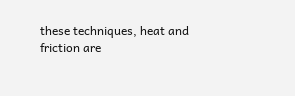these techniques, heat and friction are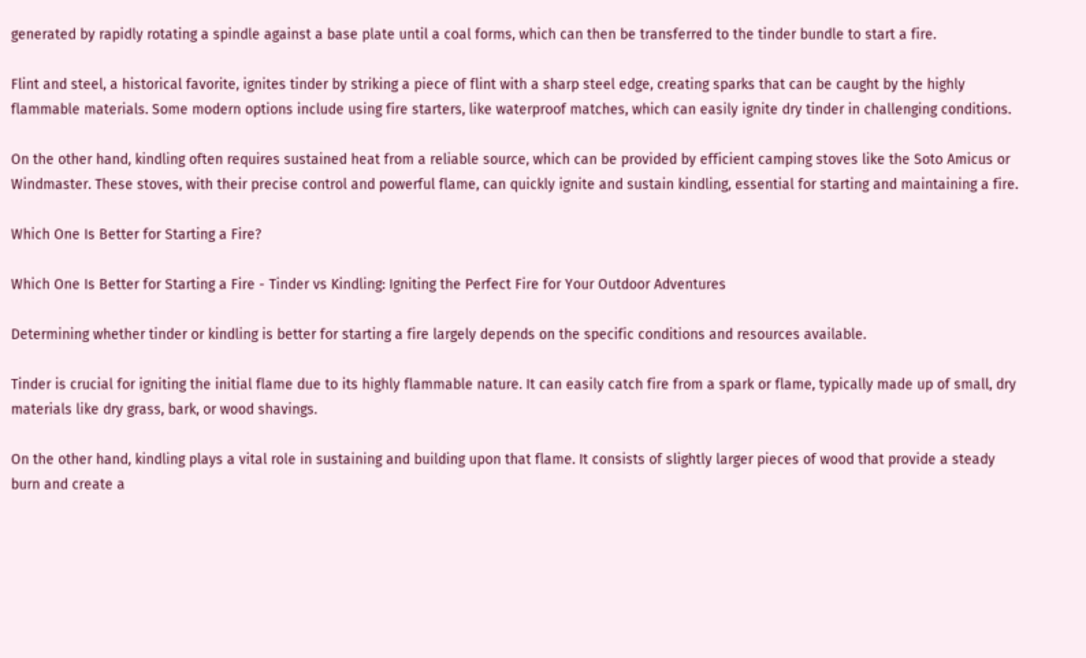generated by rapidly rotating a spindle against a base plate until a coal forms, which can then be transferred to the tinder bundle to start a fire.

Flint and steel, a historical favorite, ignites tinder by striking a piece of flint with a sharp steel edge, creating sparks that can be caught by the highly flammable materials. Some modern options include using fire starters, like waterproof matches, which can easily ignite dry tinder in challenging conditions.

On the other hand, kindling often requires sustained heat from a reliable source, which can be provided by efficient camping stoves like the Soto Amicus or Windmaster. These stoves, with their precise control and powerful flame, can quickly ignite and sustain kindling, essential for starting and maintaining a fire.

Which One Is Better for Starting a Fire?

Which One Is Better for Starting a Fire - Tinder vs Kindling: Igniting the Perfect Fire for Your Outdoor Adventures

Determining whether tinder or kindling is better for starting a fire largely depends on the specific conditions and resources available.

Tinder is crucial for igniting the initial flame due to its highly flammable nature. It can easily catch fire from a spark or flame, typically made up of small, dry materials like dry grass, bark, or wood shavings.

On the other hand, kindling plays a vital role in sustaining and building upon that flame. It consists of slightly larger pieces of wood that provide a steady burn and create a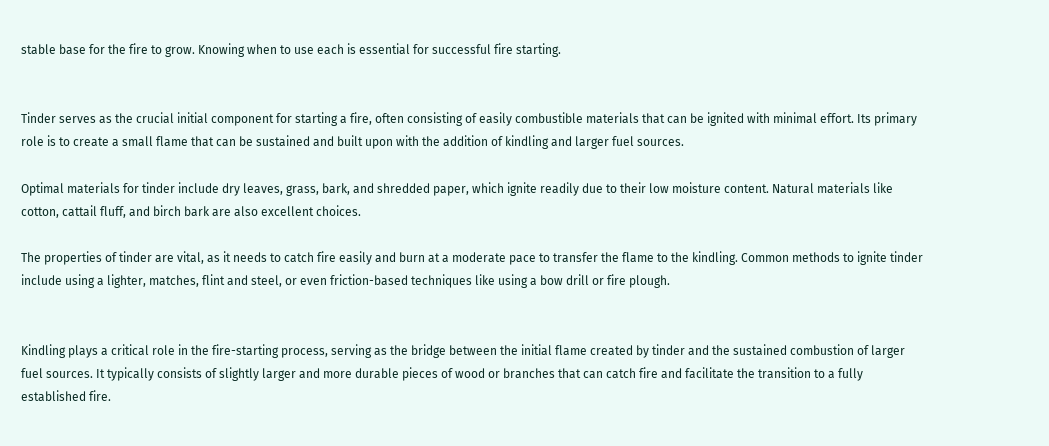stable base for the fire to grow. Knowing when to use each is essential for successful fire starting.


Tinder serves as the crucial initial component for starting a fire, often consisting of easily combustible materials that can be ignited with minimal effort. Its primary role is to create a small flame that can be sustained and built upon with the addition of kindling and larger fuel sources.

Optimal materials for tinder include dry leaves, grass, bark, and shredded paper, which ignite readily due to their low moisture content. Natural materials like cotton, cattail fluff, and birch bark are also excellent choices.

The properties of tinder are vital, as it needs to catch fire easily and burn at a moderate pace to transfer the flame to the kindling. Common methods to ignite tinder include using a lighter, matches, flint and steel, or even friction-based techniques like using a bow drill or fire plough.


Kindling plays a critical role in the fire-starting process, serving as the bridge between the initial flame created by tinder and the sustained combustion of larger fuel sources. It typically consists of slightly larger and more durable pieces of wood or branches that can catch fire and facilitate the transition to a fully established fire.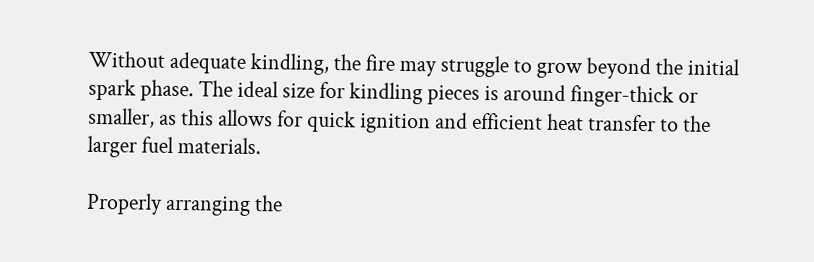Without adequate kindling, the fire may struggle to grow beyond the initial spark phase. The ideal size for kindling pieces is around finger-thick or smaller, as this allows for quick ignition and efficient heat transfer to the larger fuel materials.

Properly arranging the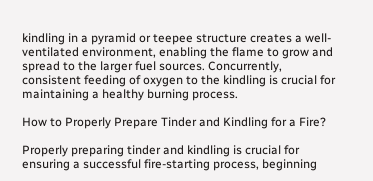kindling in a pyramid or teepee structure creates a well-ventilated environment, enabling the flame to grow and spread to the larger fuel sources. Concurrently, consistent feeding of oxygen to the kindling is crucial for maintaining a healthy burning process.

How to Properly Prepare Tinder and Kindling for a Fire?

Properly preparing tinder and kindling is crucial for ensuring a successful fire-starting process, beginning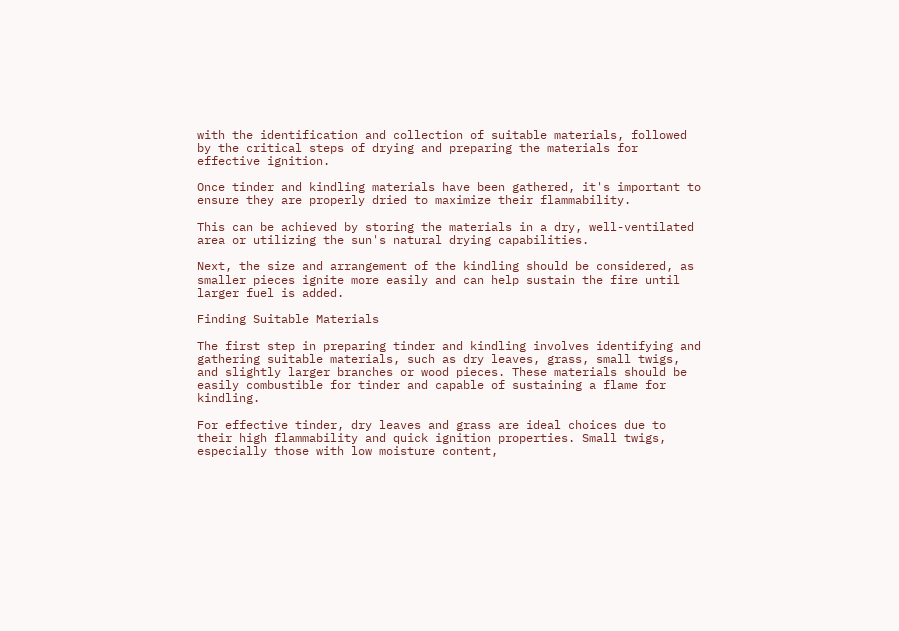with the identification and collection of suitable materials, followed by the critical steps of drying and preparing the materials for effective ignition.

Once tinder and kindling materials have been gathered, it's important to ensure they are properly dried to maximize their flammability.

This can be achieved by storing the materials in a dry, well-ventilated area or utilizing the sun's natural drying capabilities.

Next, the size and arrangement of the kindling should be considered, as smaller pieces ignite more easily and can help sustain the fire until larger fuel is added.

Finding Suitable Materials

The first step in preparing tinder and kindling involves identifying and gathering suitable materials, such as dry leaves, grass, small twigs, and slightly larger branches or wood pieces. These materials should be easily combustible for tinder and capable of sustaining a flame for kindling.

For effective tinder, dry leaves and grass are ideal choices due to their high flammability and quick ignition properties. Small twigs, especially those with low moisture content,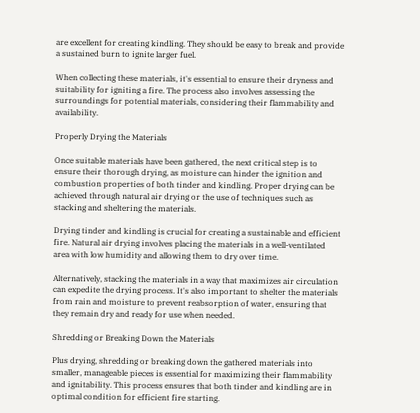are excellent for creating kindling. They should be easy to break and provide a sustained burn to ignite larger fuel.

When collecting these materials, it's essential to ensure their dryness and suitability for igniting a fire. The process also involves assessing the surroundings for potential materials, considering their flammability and availability.

Properly Drying the Materials

Once suitable materials have been gathered, the next critical step is to ensure their thorough drying, as moisture can hinder the ignition and combustion properties of both tinder and kindling. Proper drying can be achieved through natural air drying or the use of techniques such as stacking and sheltering the materials.

Drying tinder and kindling is crucial for creating a sustainable and efficient fire. Natural air drying involves placing the materials in a well-ventilated area with low humidity and allowing them to dry over time.

Alternatively, stacking the materials in a way that maximizes air circulation can expedite the drying process. It's also important to shelter the materials from rain and moisture to prevent reabsorption of water, ensuring that they remain dry and ready for use when needed.

Shredding or Breaking Down the Materials

Plus drying, shredding or breaking down the gathered materials into smaller, manageable pieces is essential for maximizing their flammability and ignitability. This process ensures that both tinder and kindling are in optimal condition for efficient fire starting.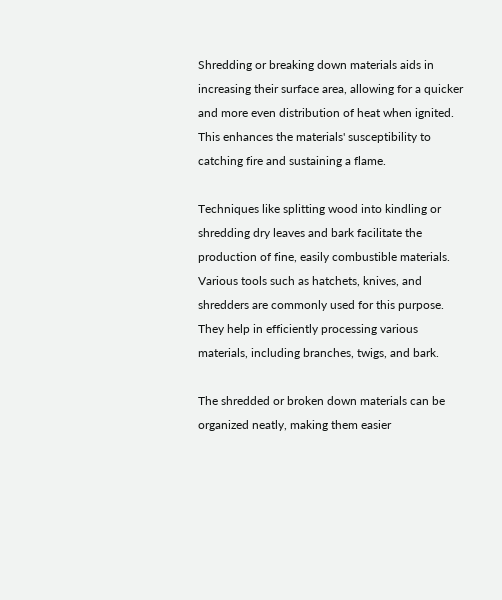Shredding or breaking down materials aids in increasing their surface area, allowing for a quicker and more even distribution of heat when ignited. This enhances the materials' susceptibility to catching fire and sustaining a flame.

Techniques like splitting wood into kindling or shredding dry leaves and bark facilitate the production of fine, easily combustible materials. Various tools such as hatchets, knives, and shredders are commonly used for this purpose. They help in efficiently processing various materials, including branches, twigs, and bark.

The shredded or broken down materials can be organized neatly, making them easier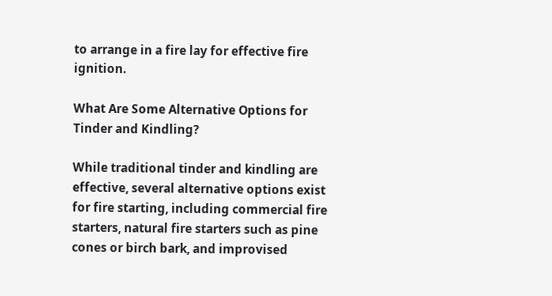to arrange in a fire lay for effective fire ignition.

What Are Some Alternative Options for Tinder and Kindling?

While traditional tinder and kindling are effective, several alternative options exist for fire starting, including commercial fire starters, natural fire starters such as pine cones or birch bark, and improvised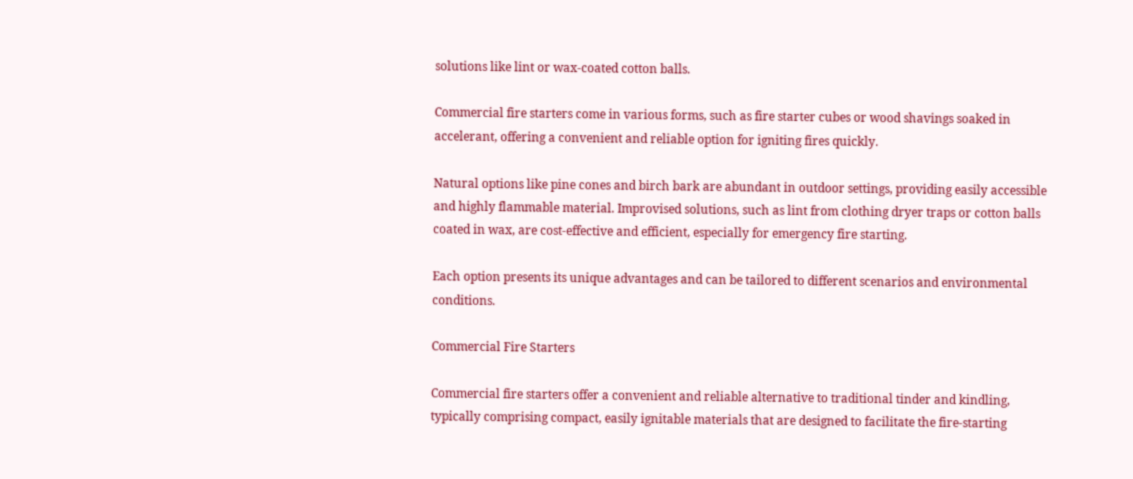solutions like lint or wax-coated cotton balls.

Commercial fire starters come in various forms, such as fire starter cubes or wood shavings soaked in accelerant, offering a convenient and reliable option for igniting fires quickly.

Natural options like pine cones and birch bark are abundant in outdoor settings, providing easily accessible and highly flammable material. Improvised solutions, such as lint from clothing dryer traps or cotton balls coated in wax, are cost-effective and efficient, especially for emergency fire starting.

Each option presents its unique advantages and can be tailored to different scenarios and environmental conditions.

Commercial Fire Starters

Commercial fire starters offer a convenient and reliable alternative to traditional tinder and kindling, typically comprising compact, easily ignitable materials that are designed to facilitate the fire-starting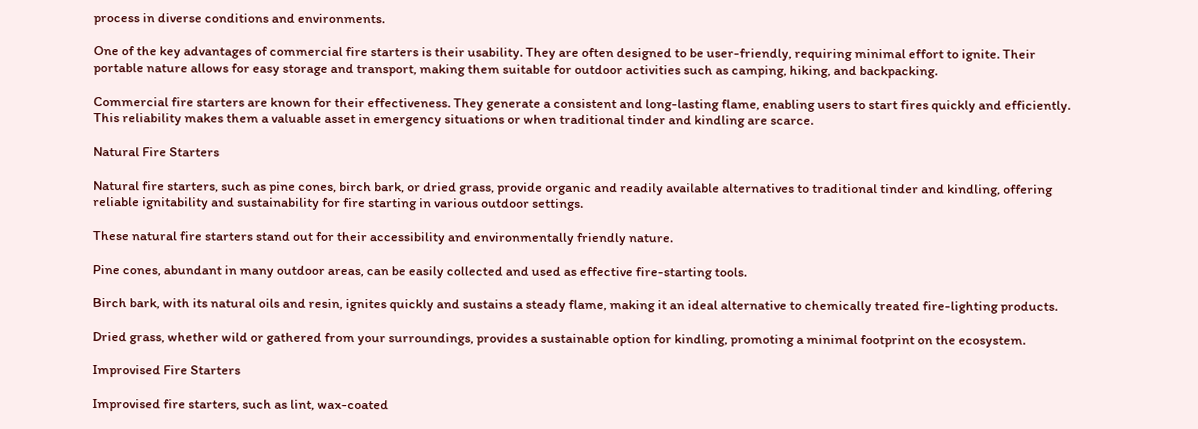process in diverse conditions and environments.

One of the key advantages of commercial fire starters is their usability. They are often designed to be user-friendly, requiring minimal effort to ignite. Their portable nature allows for easy storage and transport, making them suitable for outdoor activities such as camping, hiking, and backpacking.

Commercial fire starters are known for their effectiveness. They generate a consistent and long-lasting flame, enabling users to start fires quickly and efficiently. This reliability makes them a valuable asset in emergency situations or when traditional tinder and kindling are scarce.

Natural Fire Starters

Natural fire starters, such as pine cones, birch bark, or dried grass, provide organic and readily available alternatives to traditional tinder and kindling, offering reliable ignitability and sustainability for fire starting in various outdoor settings.

These natural fire starters stand out for their accessibility and environmentally friendly nature.

Pine cones, abundant in many outdoor areas, can be easily collected and used as effective fire-starting tools.

Birch bark, with its natural oils and resin, ignites quickly and sustains a steady flame, making it an ideal alternative to chemically treated fire-lighting products.

Dried grass, whether wild or gathered from your surroundings, provides a sustainable option for kindling, promoting a minimal footprint on the ecosystem.

Improvised Fire Starters

Improvised fire starters, such as lint, wax-coated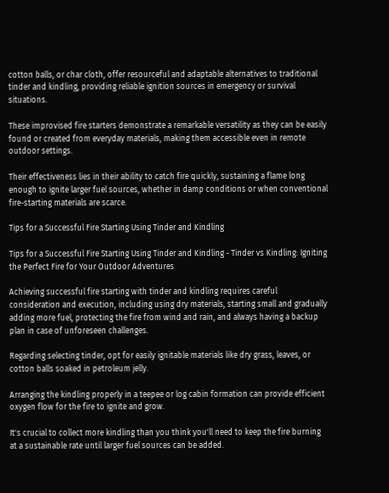cotton balls, or char cloth, offer resourceful and adaptable alternatives to traditional tinder and kindling, providing reliable ignition sources in emergency or survival situations.

These improvised fire starters demonstrate a remarkable versatility as they can be easily found or created from everyday materials, making them accessible even in remote outdoor settings.

Their effectiveness lies in their ability to catch fire quickly, sustaining a flame long enough to ignite larger fuel sources, whether in damp conditions or when conventional fire-starting materials are scarce.

Tips for a Successful Fire Starting Using Tinder and Kindling

Tips for a Successful Fire Starting Using Tinder and Kindling - Tinder vs Kindling: Igniting the Perfect Fire for Your Outdoor Adventures

Achieving successful fire starting with tinder and kindling requires careful consideration and execution, including using dry materials, starting small and gradually adding more fuel, protecting the fire from wind and rain, and always having a backup plan in case of unforeseen challenges.

Regarding selecting tinder, opt for easily ignitable materials like dry grass, leaves, or cotton balls soaked in petroleum jelly.

Arranging the kindling properly in a teepee or log cabin formation can provide efficient oxygen flow for the fire to ignite and grow.

It's crucial to collect more kindling than you think you'll need to keep the fire burning at a sustainable rate until larger fuel sources can be added.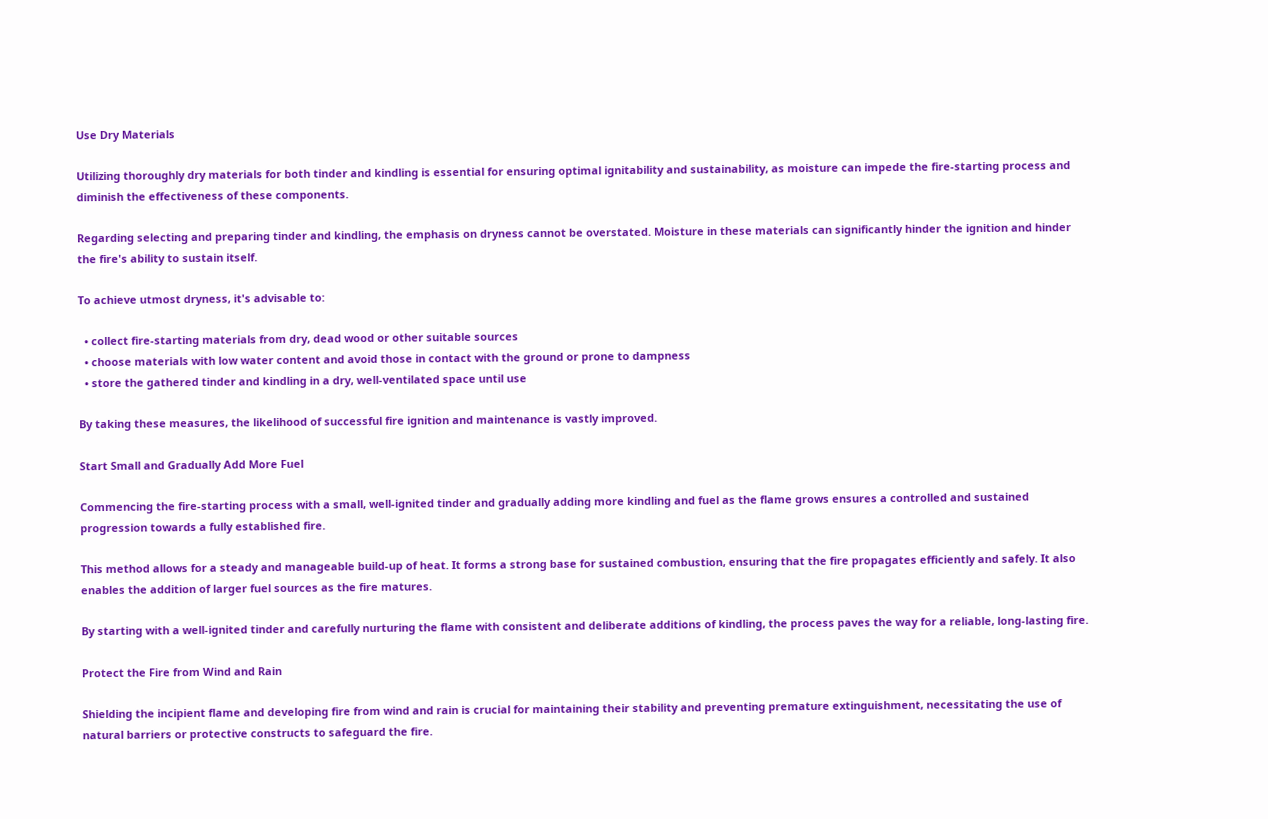Use Dry Materials

Utilizing thoroughly dry materials for both tinder and kindling is essential for ensuring optimal ignitability and sustainability, as moisture can impede the fire-starting process and diminish the effectiveness of these components.

Regarding selecting and preparing tinder and kindling, the emphasis on dryness cannot be overstated. Moisture in these materials can significantly hinder the ignition and hinder the fire's ability to sustain itself.

To achieve utmost dryness, it's advisable to:

  • collect fire-starting materials from dry, dead wood or other suitable sources
  • choose materials with low water content and avoid those in contact with the ground or prone to dampness
  • store the gathered tinder and kindling in a dry, well-ventilated space until use

By taking these measures, the likelihood of successful fire ignition and maintenance is vastly improved.

Start Small and Gradually Add More Fuel

Commencing the fire-starting process with a small, well-ignited tinder and gradually adding more kindling and fuel as the flame grows ensures a controlled and sustained progression towards a fully established fire.

This method allows for a steady and manageable build-up of heat. It forms a strong base for sustained combustion, ensuring that the fire propagates efficiently and safely. It also enables the addition of larger fuel sources as the fire matures.

By starting with a well-ignited tinder and carefully nurturing the flame with consistent and deliberate additions of kindling, the process paves the way for a reliable, long-lasting fire.

Protect the Fire from Wind and Rain

Shielding the incipient flame and developing fire from wind and rain is crucial for maintaining their stability and preventing premature extinguishment, necessitating the use of natural barriers or protective constructs to safeguard the fire.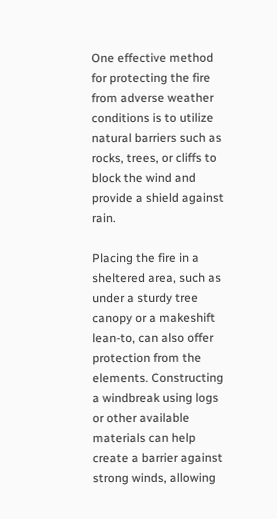One effective method for protecting the fire from adverse weather conditions is to utilize natural barriers such as rocks, trees, or cliffs to block the wind and provide a shield against rain.

Placing the fire in a sheltered area, such as under a sturdy tree canopy or a makeshift lean-to, can also offer protection from the elements. Constructing a windbreak using logs or other available materials can help create a barrier against strong winds, allowing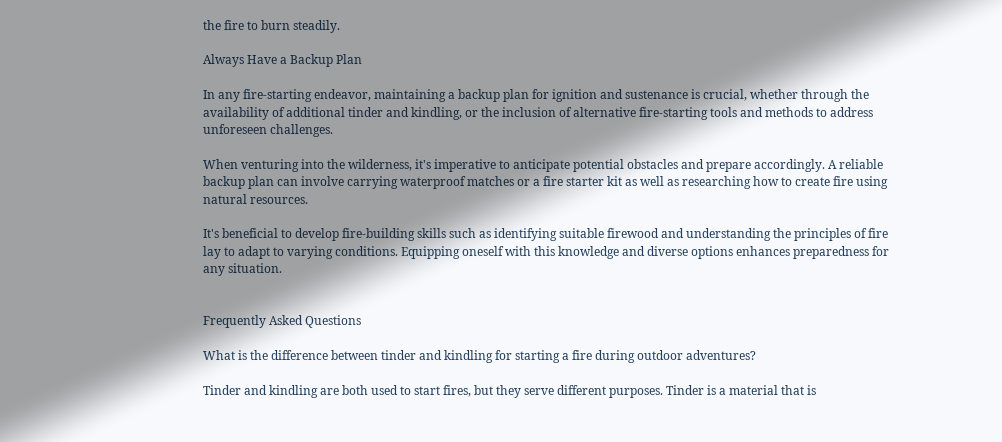the fire to burn steadily.

Always Have a Backup Plan

In any fire-starting endeavor, maintaining a backup plan for ignition and sustenance is crucial, whether through the availability of additional tinder and kindling, or the inclusion of alternative fire-starting tools and methods to address unforeseen challenges.

When venturing into the wilderness, it's imperative to anticipate potential obstacles and prepare accordingly. A reliable backup plan can involve carrying waterproof matches or a fire starter kit as well as researching how to create fire using natural resources.

It's beneficial to develop fire-building skills such as identifying suitable firewood and understanding the principles of fire lay to adapt to varying conditions. Equipping oneself with this knowledge and diverse options enhances preparedness for any situation.


Frequently Asked Questions

What is the difference between tinder and kindling for starting a fire during outdoor adventures?

Tinder and kindling are both used to start fires, but they serve different purposes. Tinder is a material that is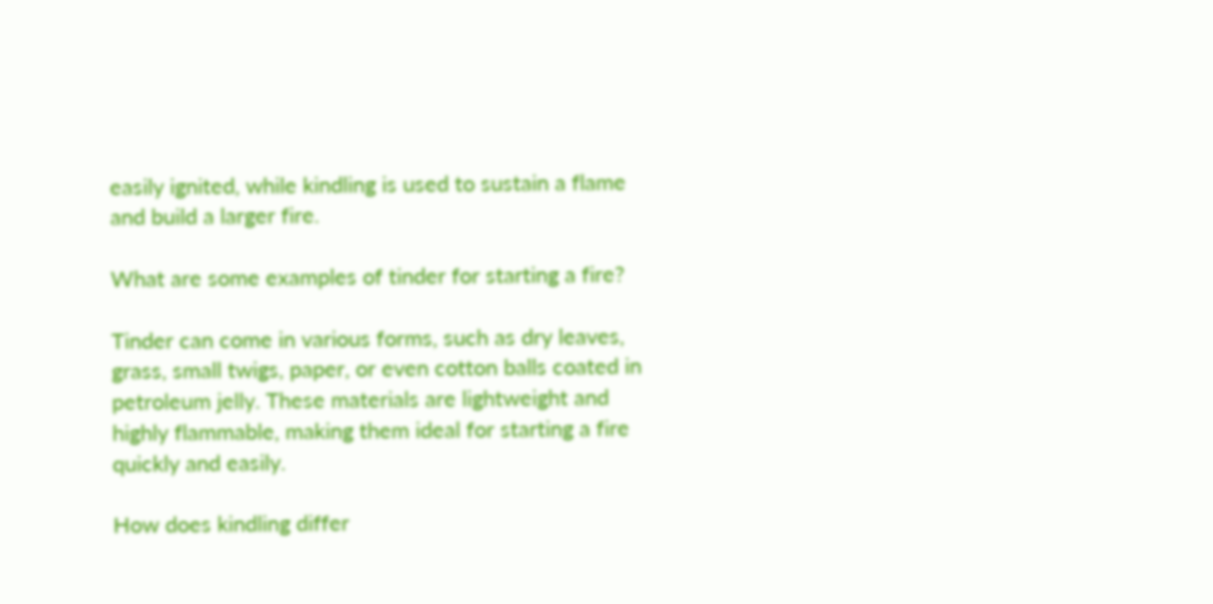easily ignited, while kindling is used to sustain a flame and build a larger fire.

What are some examples of tinder for starting a fire?

Tinder can come in various forms, such as dry leaves, grass, small twigs, paper, or even cotton balls coated in petroleum jelly. These materials are lightweight and highly flammable, making them ideal for starting a fire quickly and easily.

How does kindling differ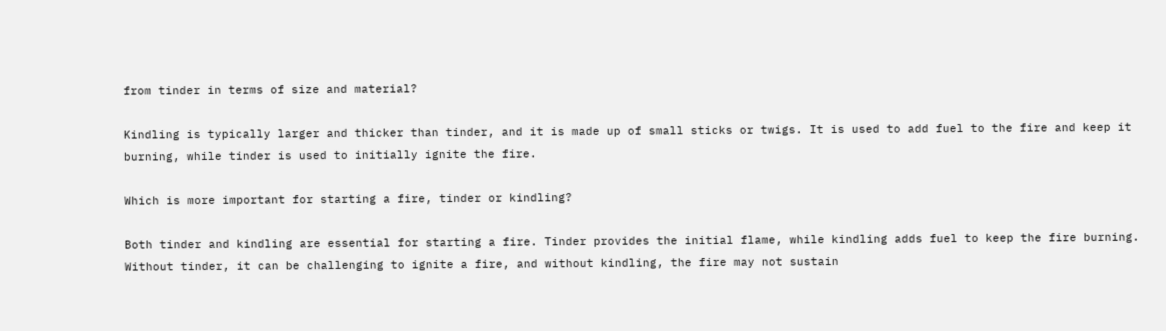from tinder in terms of size and material?

Kindling is typically larger and thicker than tinder, and it is made up of small sticks or twigs. It is used to add fuel to the fire and keep it burning, while tinder is used to initially ignite the fire.

Which is more important for starting a fire, tinder or kindling?

Both tinder and kindling are essential for starting a fire. Tinder provides the initial flame, while kindling adds fuel to keep the fire burning. Without tinder, it can be challenging to ignite a fire, and without kindling, the fire may not sustain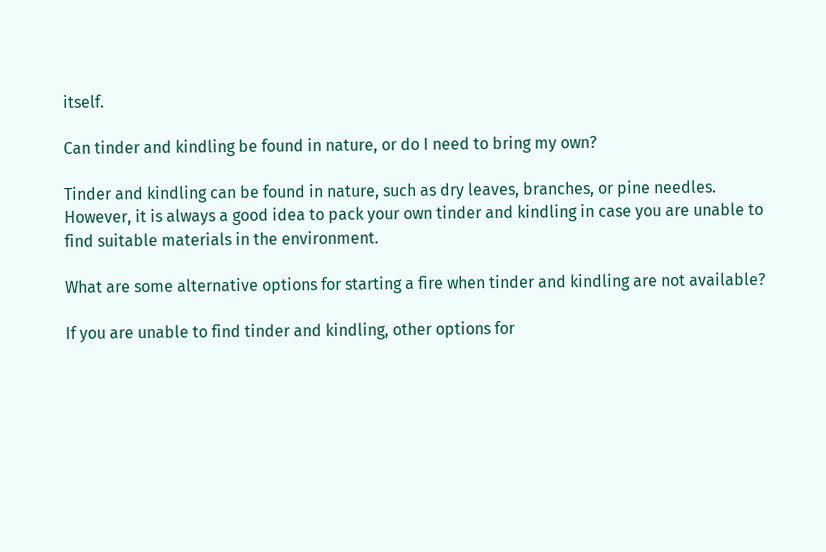itself.

Can tinder and kindling be found in nature, or do I need to bring my own?

Tinder and kindling can be found in nature, such as dry leaves, branches, or pine needles. However, it is always a good idea to pack your own tinder and kindling in case you are unable to find suitable materials in the environment.

What are some alternative options for starting a fire when tinder and kindling are not available?

If you are unable to find tinder and kindling, other options for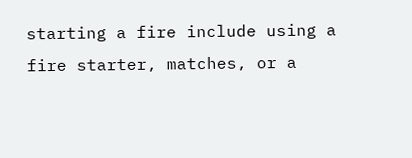starting a fire include using a fire starter, matches, or a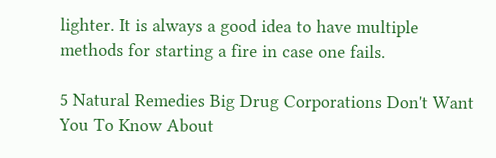lighter. It is always a good idea to have multiple methods for starting a fire in case one fails.

5 Natural Remedies Big Drug Corporations Don't Want You To Know About